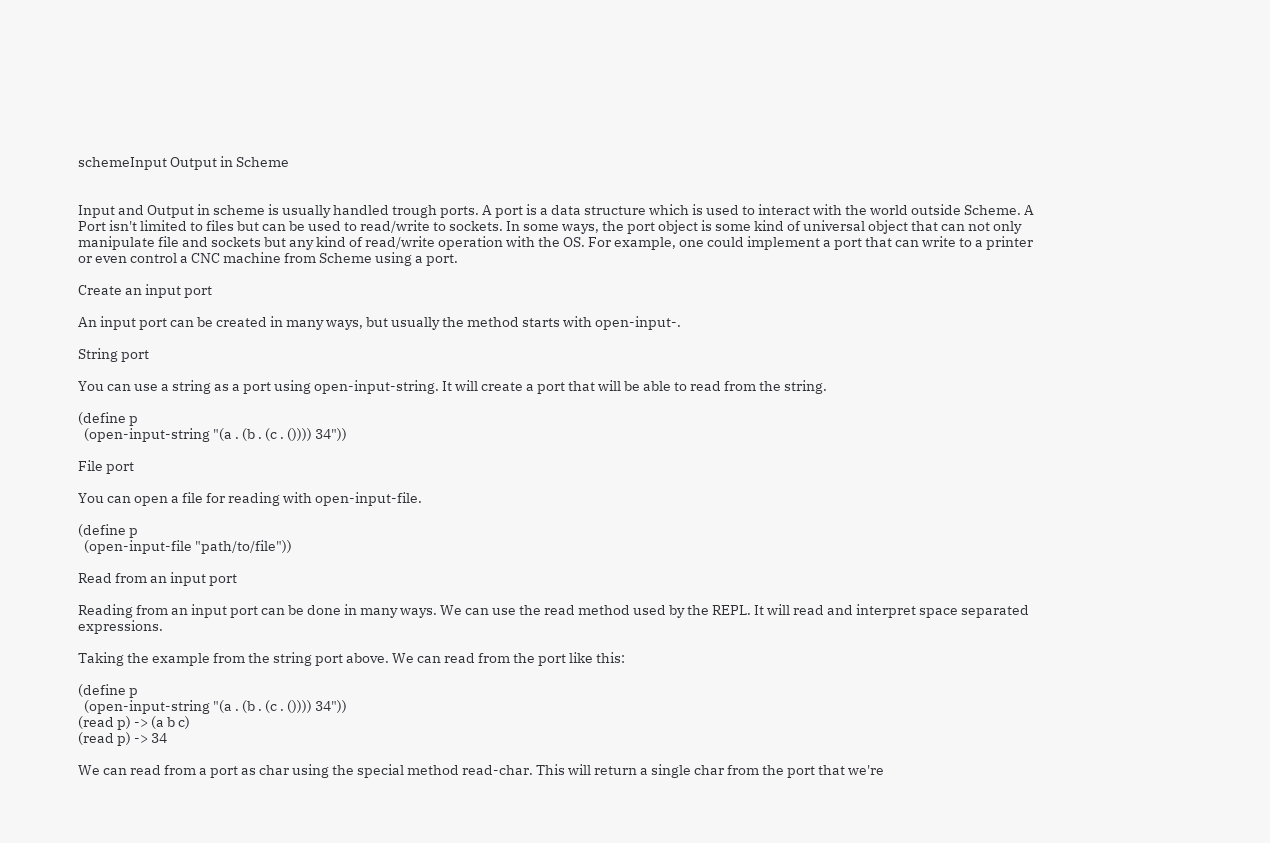schemeInput Output in Scheme


Input and Output in scheme is usually handled trough ports. A port is a data structure which is used to interact with the world outside Scheme. A Port isn't limited to files but can be used to read/write to sockets. In some ways, the port object is some kind of universal object that can not only manipulate file and sockets but any kind of read/write operation with the OS. For example, one could implement a port that can write to a printer or even control a CNC machine from Scheme using a port.

Create an input port

An input port can be created in many ways, but usually the method starts with open-input-.

String port

You can use a string as a port using open-input-string. It will create a port that will be able to read from the string.

(define p
  (open-input-string "(a . (b . (c . ()))) 34"))

File port

You can open a file for reading with open-input-file.

(define p
  (open-input-file "path/to/file"))

Read from an input port

Reading from an input port can be done in many ways. We can use the read method used by the REPL. It will read and interpret space separated expressions.

Taking the example from the string port above. We can read from the port like this:

(define p
  (open-input-string "(a . (b . (c . ()))) 34"))
(read p) -> (a b c)
(read p) -> 34

We can read from a port as char using the special method read-char. This will return a single char from the port that we're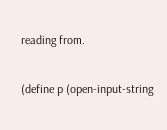reading from.

(define p (open-input-string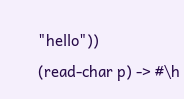"hello"))
(read-char p) -> #\h